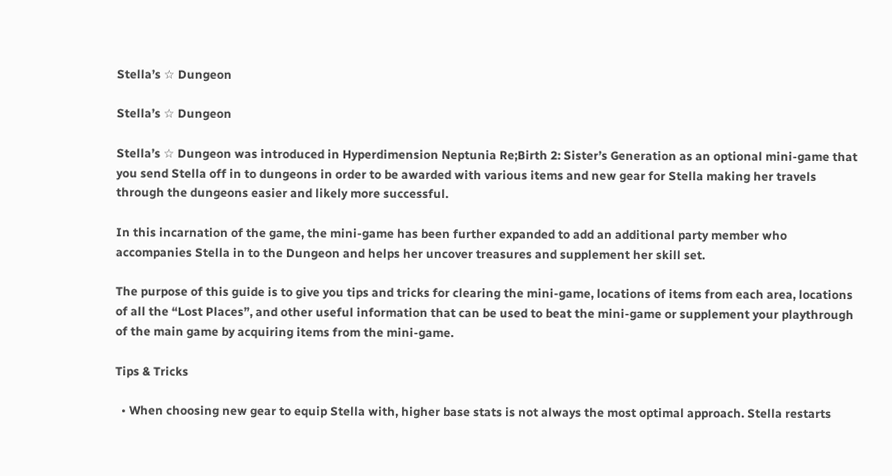Stella’s ☆ Dungeon

Stella’s ☆ Dungeon

Stella’s ☆ Dungeon was introduced in Hyperdimension Neptunia Re;Birth 2: Sister’s Generation as an optional mini-game that you send Stella off in to dungeons in order to be awarded with various items and new gear for Stella making her travels through the dungeons easier and likely more successful.

In this incarnation of the game, the mini-game has been further expanded to add an additional party member who accompanies Stella in to the Dungeon and helps her uncover treasures and supplement her skill set.

The purpose of this guide is to give you tips and tricks for clearing the mini-game, locations of items from each area, locations of all the “Lost Places”, and other useful information that can be used to beat the mini-game or supplement your playthrough of the main game by acquiring items from the mini-game.

Tips & Tricks

  • When choosing new gear to equip Stella with, higher base stats is not always the most optimal approach. Stella restarts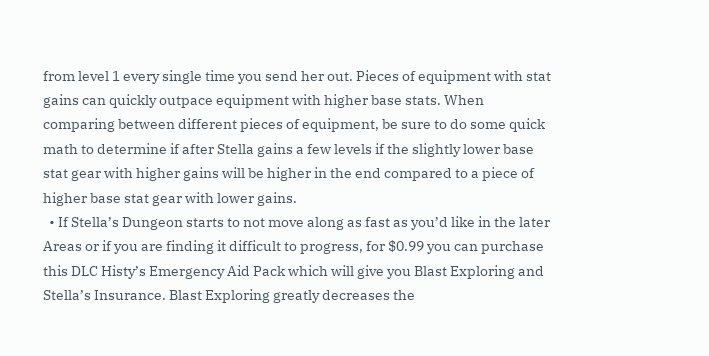from level 1 every single time you send her out. Pieces of equipment with stat gains can quickly outpace equipment with higher base stats. When comparing between different pieces of equipment, be sure to do some quick math to determine if after Stella gains a few levels if the slightly lower base stat gear with higher gains will be higher in the end compared to a piece of higher base stat gear with lower gains.
  • If Stella’s Dungeon starts to not move along as fast as you’d like in the later Areas or if you are finding it difficult to progress, for $0.99 you can purchase this DLC Histy’s Emergency Aid Pack which will give you Blast Exploring and Stella’s Insurance. Blast Exploring greatly decreases the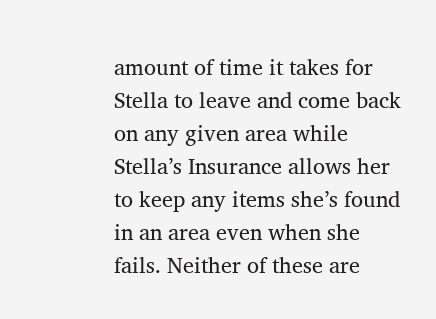amount of time it takes for Stella to leave and come back on any given area while Stella’s Insurance allows her to keep any items she’s found in an area even when she fails. Neither of these are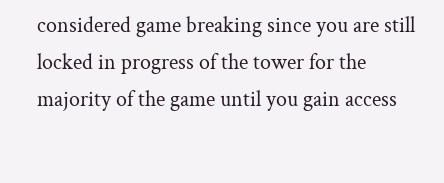considered game breaking since you are still locked in progress of the tower for the majority of the game until you gain access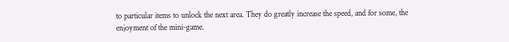to particular items to unlock the next area. They do greatly increase the speed, and for some, the enjoyment of the mini-game.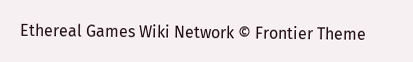Ethereal Games Wiki Network © Frontier Theme